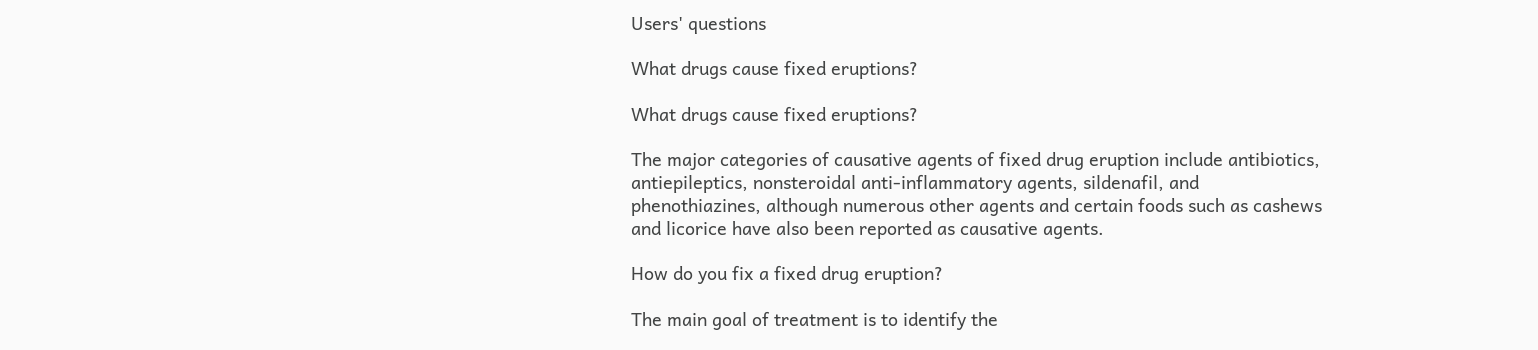Users' questions

What drugs cause fixed eruptions?

What drugs cause fixed eruptions?

The major categories of causative agents of fixed drug eruption include antibiotics, antiepileptics, nonsteroidal anti-inflammatory agents, sildenafil, and phenothiazines, although numerous other agents and certain foods such as cashews and licorice have also been reported as causative agents.

How do you fix a fixed drug eruption?

The main goal of treatment is to identify the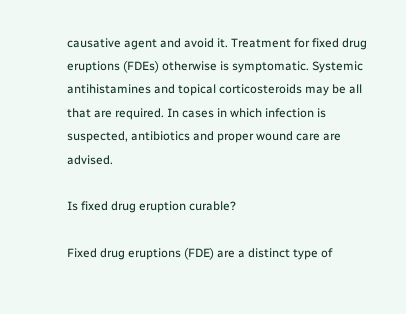causative agent and avoid it. Treatment for fixed drug eruptions (FDEs) otherwise is symptomatic. Systemic antihistamines and topical corticosteroids may be all that are required. In cases in which infection is suspected, antibiotics and proper wound care are advised.

Is fixed drug eruption curable?

Fixed drug eruptions (FDE) are a distinct type of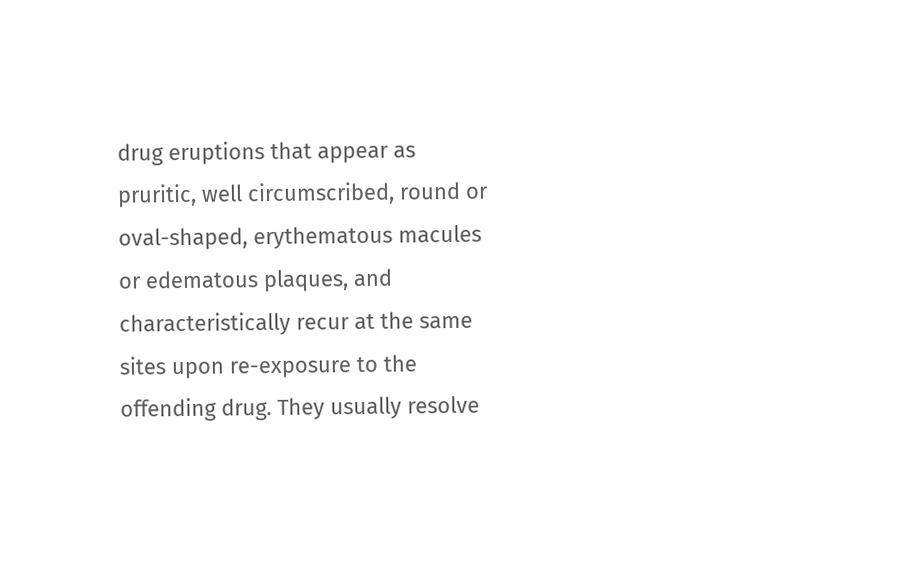drug eruptions that appear as pruritic, well circumscribed, round or oval-shaped, erythematous macules or edematous plaques, and characteristically recur at the same sites upon re-exposure to the offending drug. They usually resolve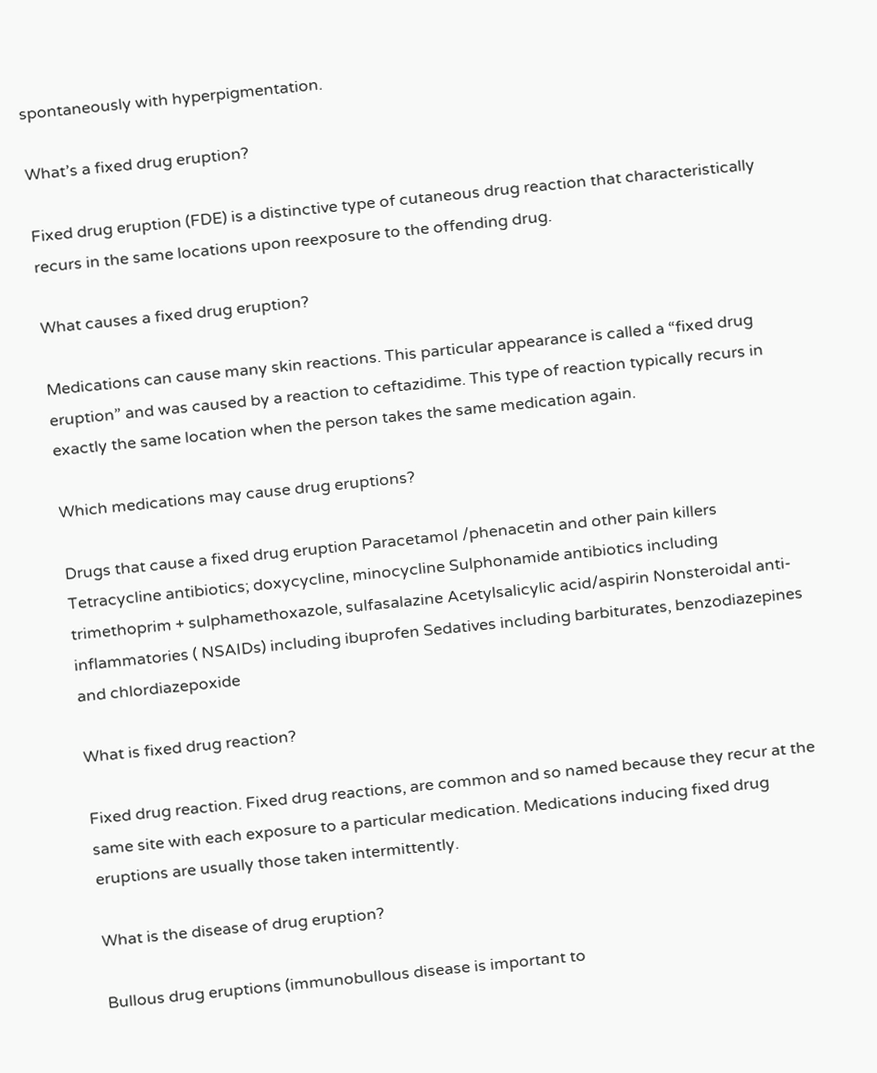spontaneously with hyperpigmentation.

What’s a fixed drug eruption?

Fixed drug eruption (FDE) is a distinctive type of cutaneous drug reaction that characteristically recurs in the same locations upon reexposure to the offending drug.

What causes a fixed drug eruption?

Medications can cause many skin reactions. This particular appearance is called a “fixed drug eruption” and was caused by a reaction to ceftazidime. This type of reaction typically recurs in exactly the same location when the person takes the same medication again.

Which medications may cause drug eruptions?

Drugs that cause a fixed drug eruption Paracetamol /phenacetin and other pain killers Tetracycline antibiotics; doxycycline, minocycline Sulphonamide antibiotics including trimethoprim + sulphamethoxazole, sulfasalazine Acetylsalicylic acid/aspirin Nonsteroidal anti-inflammatories ( NSAIDs) including ibuprofen Sedatives including barbiturates, benzodiazepines and chlordiazepoxide

What is fixed drug reaction?

Fixed drug reaction. Fixed drug reactions, are common and so named because they recur at the same site with each exposure to a particular medication. Medications inducing fixed drug eruptions are usually those taken intermittently.

What is the disease of drug eruption?

Bullous drug eruptions (immunobullous disease is important to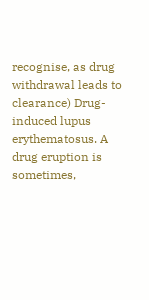recognise, as drug withdrawal leads to clearance) Drug-induced lupus erythematosus. A drug eruption is sometimes,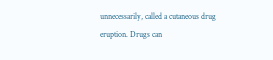unnecessarily, called a cutaneous drug eruption. Drugs can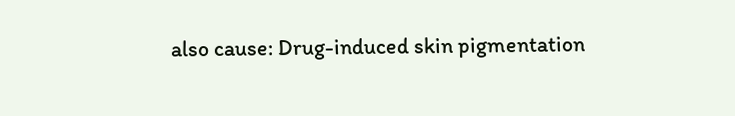also cause: Drug-induced skin pigmentation